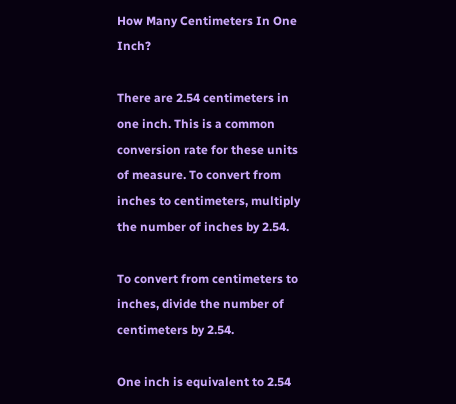How Many Centimeters In One Inch?

There are 2.54 centimeters in one inch. This is a common conversion rate for these units of measure. To convert from inches to centimeters, multiply the number of inches by 2.54.

To convert from centimeters to inches, divide the number of centimeters by 2.54.

One inch is equivalent to 2.54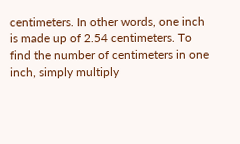centimeters. In other words, one inch is made up of 2.54 centimeters. To find the number of centimeters in one inch, simply multiply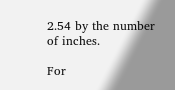2.54 by the number of inches.

For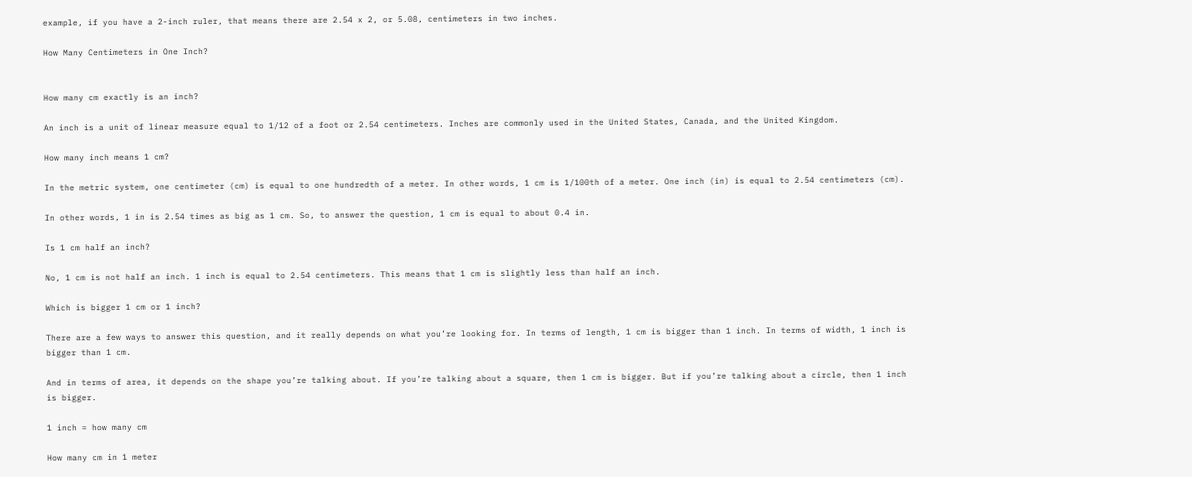example, if you have a 2-inch ruler, that means there are 2.54 x 2, or 5.08, centimeters in two inches.

How Many Centimeters in One Inch?


How many cm exactly is an inch?

An inch is a unit of linear measure equal to 1/12 of a foot or 2.54 centimeters. Inches are commonly used in the United States, Canada, and the United Kingdom.

How many inch means 1 cm?

In the metric system, one centimeter (cm) is equal to one hundredth of a meter. In other words, 1 cm is 1/100th of a meter. One inch (in) is equal to 2.54 centimeters (cm).

In other words, 1 in is 2.54 times as big as 1 cm. So, to answer the question, 1 cm is equal to about 0.4 in.

Is 1 cm half an inch?

No, 1 cm is not half an inch. 1 inch is equal to 2.54 centimeters. This means that 1 cm is slightly less than half an inch.

Which is bigger 1 cm or 1 inch?

There are a few ways to answer this question, and it really depends on what you’re looking for. In terms of length, 1 cm is bigger than 1 inch. In terms of width, 1 inch is bigger than 1 cm.

And in terms of area, it depends on the shape you’re talking about. If you’re talking about a square, then 1 cm is bigger. But if you’re talking about a circle, then 1 inch is bigger.

1 inch = how many cm

How many cm in 1 meter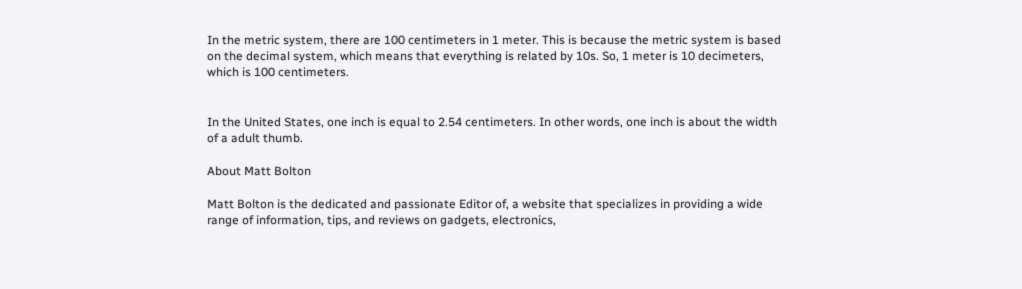In the metric system, there are 100 centimeters in 1 meter. This is because the metric system is based on the decimal system, which means that everything is related by 10s. So, 1 meter is 10 decimeters, which is 100 centimeters.


In the United States, one inch is equal to 2.54 centimeters. In other words, one inch is about the width of a adult thumb.

About Matt Bolton

Matt Bolton is the dedicated and passionate Editor of, a website that specializes in providing a wide range of information, tips, and reviews on gadgets, electronics,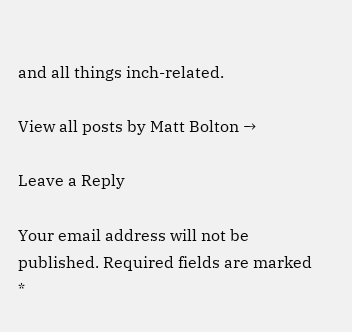and all things inch-related.

View all posts by Matt Bolton →

Leave a Reply

Your email address will not be published. Required fields are marked *